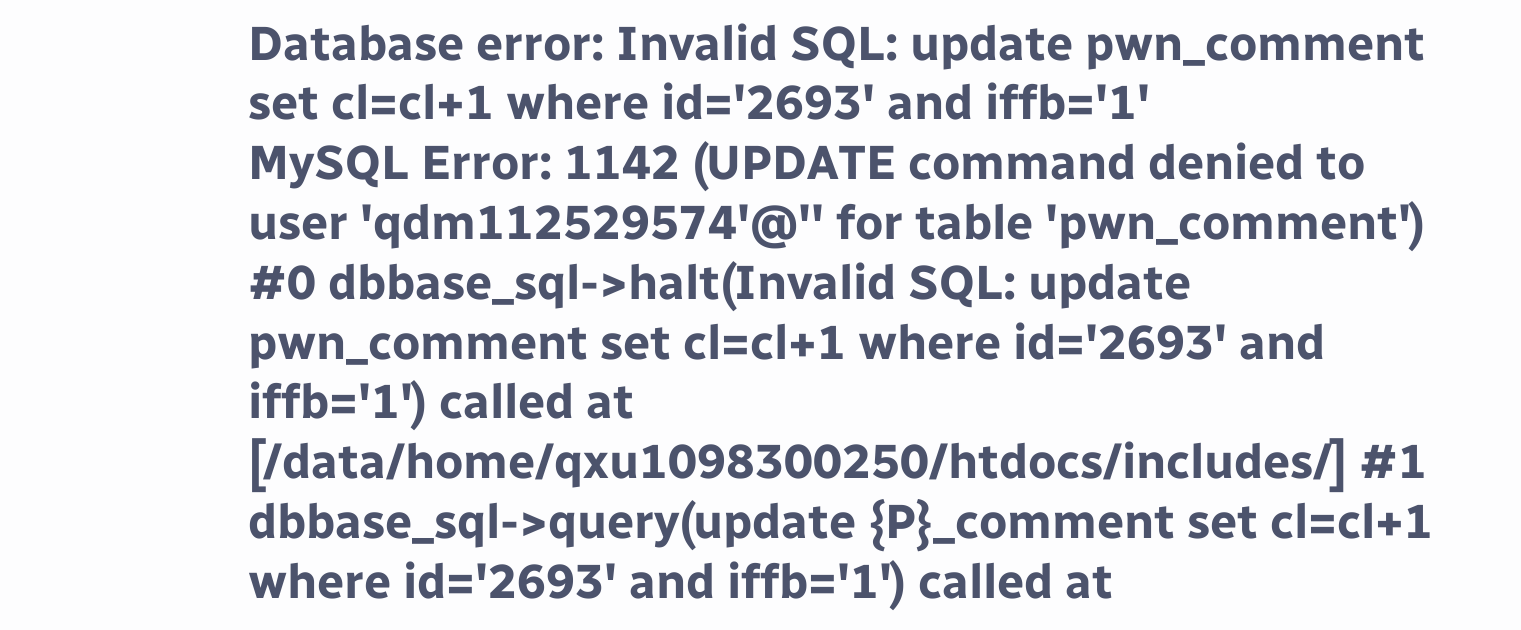Database error: Invalid SQL: update pwn_comment set cl=cl+1 where id='2693' and iffb='1'
MySQL Error: 1142 (UPDATE command denied to user 'qdm112529574'@'' for table 'pwn_comment')
#0 dbbase_sql->halt(Invalid SQL: update pwn_comment set cl=cl+1 where id='2693' and iffb='1') called at [/data/home/qxu1098300250/htdocs/includes/] #1 dbbase_sql->query(update {P}_comment set cl=cl+1 where id='2693' and iffb='1') called at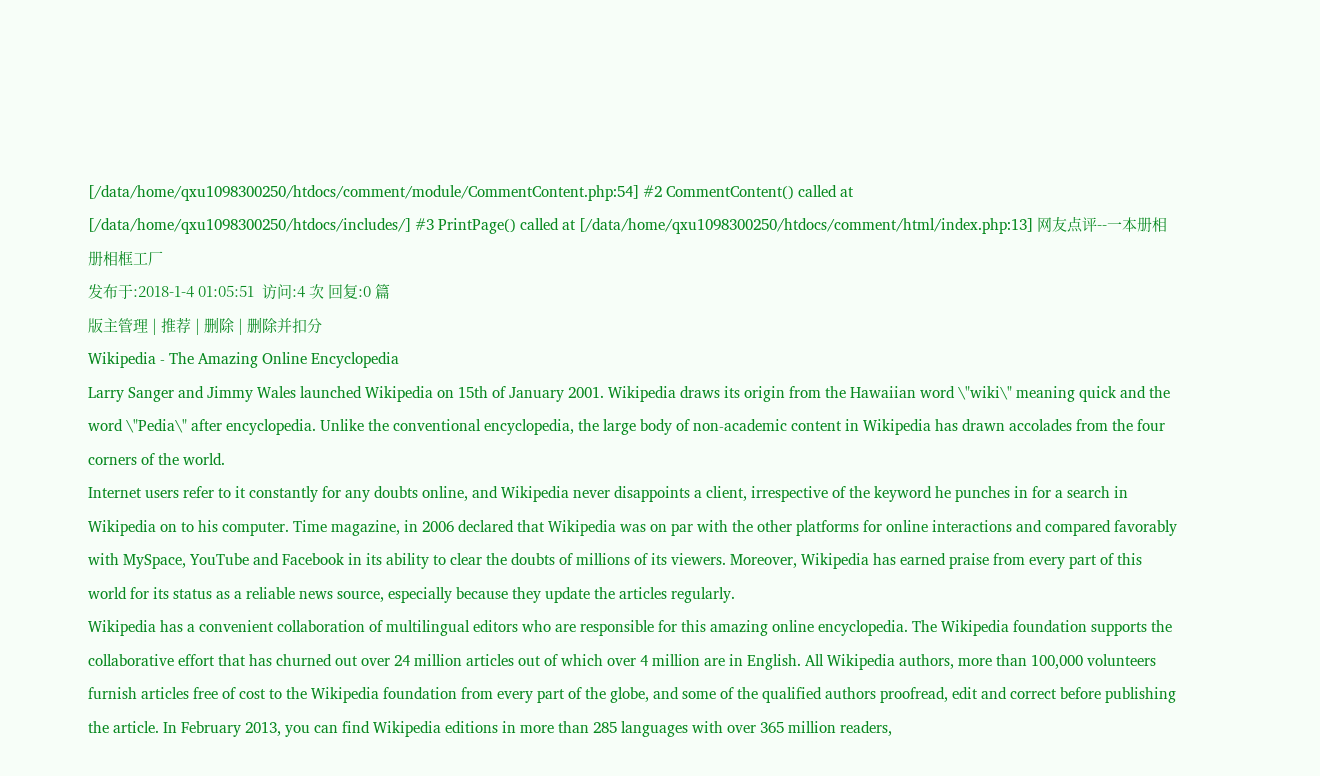[/data/home/qxu1098300250/htdocs/comment/module/CommentContent.php:54] #2 CommentContent() called at [/data/home/qxu1098300250/htdocs/includes/] #3 PrintPage() called at [/data/home/qxu1098300250/htdocs/comment/html/index.php:13] 网友点评--一本册相册相框工厂
发布于:2018-1-4 01:05:51  访问:4 次 回复:0 篇
版主管理 | 推荐 | 删除 | 删除并扣分
Wikipedia - The Amazing Online Encyclopedia
Larry Sanger and Jimmy Wales launched Wikipedia on 15th of January 2001. Wikipedia draws its origin from the Hawaiian word \"wiki\" meaning quick and the word \"Pedia\" after encyclopedia. Unlike the conventional encyclopedia, the large body of non-academic content in Wikipedia has drawn accolades from the four corners of the world.
Internet users refer to it constantly for any doubts online, and Wikipedia never disappoints a client, irrespective of the keyword he punches in for a search in Wikipedia on to his computer. Time magazine, in 2006 declared that Wikipedia was on par with the other platforms for online interactions and compared favorably with MySpace, YouTube and Facebook in its ability to clear the doubts of millions of its viewers. Moreover, Wikipedia has earned praise from every part of this world for its status as a reliable news source, especially because they update the articles regularly.
Wikipedia has a convenient collaboration of multilingual editors who are responsible for this amazing online encyclopedia. The Wikipedia foundation supports the collaborative effort that has churned out over 24 million articles out of which over 4 million are in English. All Wikipedia authors, more than 100,000 volunteers furnish articles free of cost to the Wikipedia foundation from every part of the globe, and some of the qualified authors proofread, edit and correct before publishing the article. In February 2013, you can find Wikipedia editions in more than 285 languages with over 365 million readers,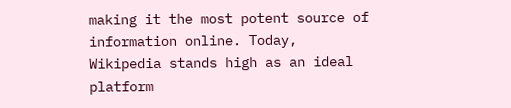making it the most potent source of information online. Today, Wikipedia stands high as an ideal platform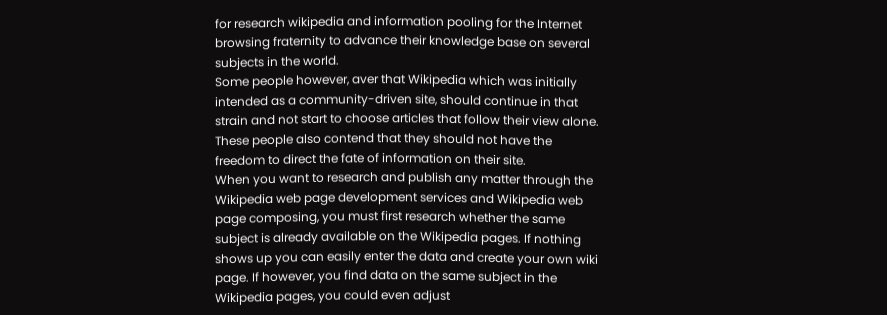for research wikipedia and information pooling for the Internet browsing fraternity to advance their knowledge base on several subjects in the world.
Some people however, aver that Wikipedia which was initially intended as a community-driven site, should continue in that strain and not start to choose articles that follow their view alone. These people also contend that they should not have the freedom to direct the fate of information on their site.
When you want to research and publish any matter through the Wikipedia web page development services and Wikipedia web page composing, you must first research whether the same subject is already available on the Wikipedia pages. If nothing shows up you can easily enter the data and create your own wiki page. If however, you find data on the same subject in the Wikipedia pages, you could even adjust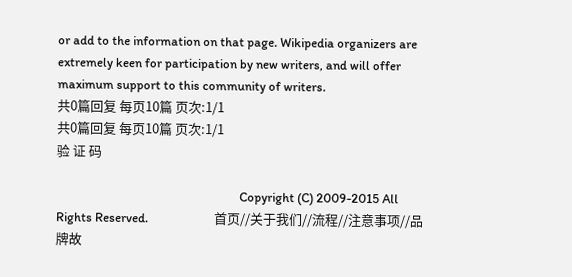or add to the information on that page. Wikipedia organizers are extremely keen for participation by new writers, and will offer maximum support to this community of writers.
共0篇回复 每页10篇 页次:1/1
共0篇回复 每页10篇 页次:1/1
验 证 码

                                                             Copyright (C) 2009-2015 All Rights Reserved.                      首页//关于我们//流程//注意事项//品牌故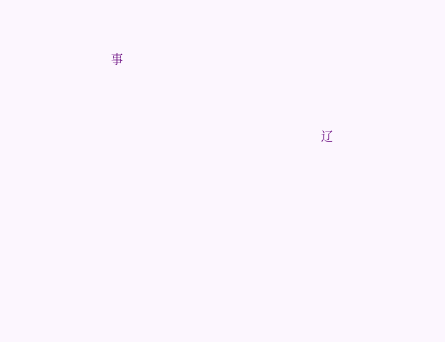事


                                                                      辽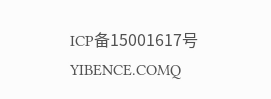ICP备15001617号                                                    YIBENCE.COMQ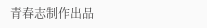青春志制作出品